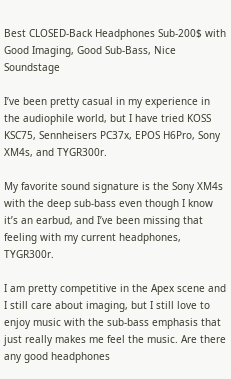Best CLOSED-Back Headphones Sub-200$ with Good Imaging, Good Sub-Bass, Nice Soundstage

I’ve been pretty casual in my experience in the audiophile world, but I have tried KOSS KSC75, Sennheisers PC37x, EPOS H6Pro, Sony XM4s, and TYGR300r.

My favorite sound signature is the Sony XM4s with the deep sub-bass even though I know it’s an earbud, and I’ve been missing that feeling with my current headphones, TYGR300r.

I am pretty competitive in the Apex scene and I still care about imaging, but I still love to enjoy music with the sub-bass emphasis that just really makes me feel the music. Are there any good headphones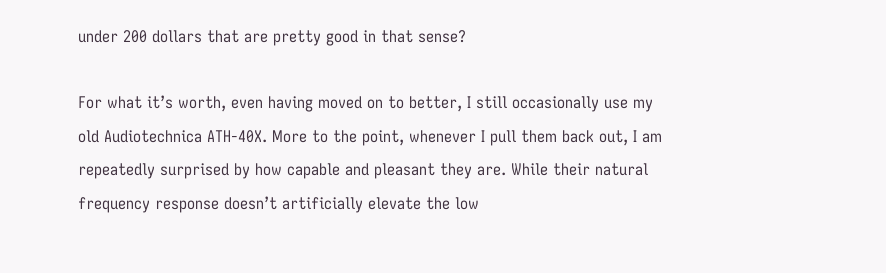under 200 dollars that are pretty good in that sense?

For what it’s worth, even having moved on to better, I still occasionally use my old Audiotechnica ATH-40X. More to the point, whenever I pull them back out, I am repeatedly surprised by how capable and pleasant they are. While their natural frequency response doesn’t artificially elevate the low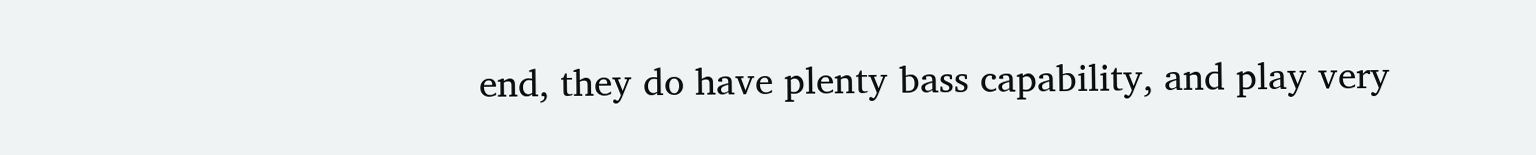end, they do have plenty bass capability, and play very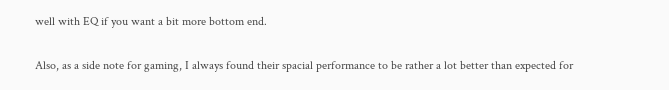well with EQ if you want a bit more bottom end.

Also, as a side note for gaming, I always found their spacial performance to be rather a lot better than expected for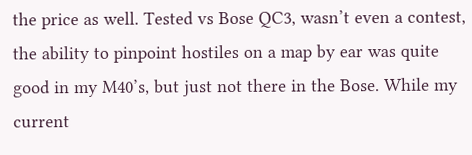the price as well. Tested vs Bose QC3, wasn’t even a contest, the ability to pinpoint hostiles on a map by ear was quite good in my M40’s, but just not there in the Bose. While my current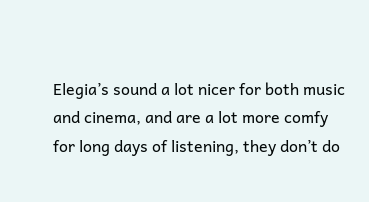Elegia’s sound a lot nicer for both music and cinema, and are a lot more comfy for long days of listening, they don’t do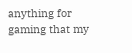anything for gaming that my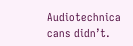Audiotechnica cans didn’t.